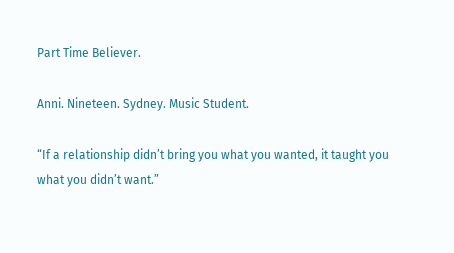Part Time Believer.

Anni. Nineteen. Sydney. Music Student.

“If a relationship didn’t bring you what you wanted, it taught you what you didn’t want.”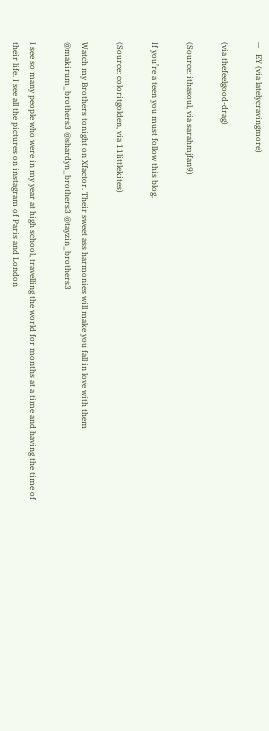—   EY (via latelycravingmore)

(via thefeelgood-drag)

(Source: ithasoul, via sarahmjfan9)

If you’re a teen you must follow this blog.

(Source: coloritgolden, via 11littlekites)

Watch my Brothers tonight on Xfactor. Their sweet ass harmonies will make you fall in love with them @makirum_brothers3 @shardyn_brothers3 @tayzin_brothers3

I see so many people who were in my year at high school, travelling the world for months at a time and having the time of their life. I see all the pictures on instagram of Paris and London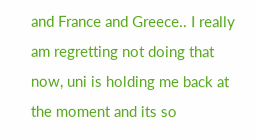and France and Greece.. I really am regretting not doing that now, uni is holding me back at the moment and its so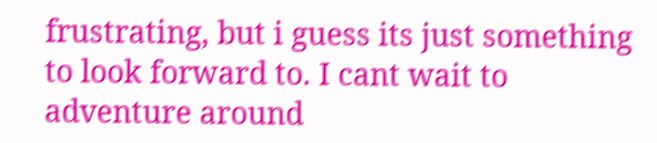frustrating, but i guess its just something to look forward to. I cant wait to adventure around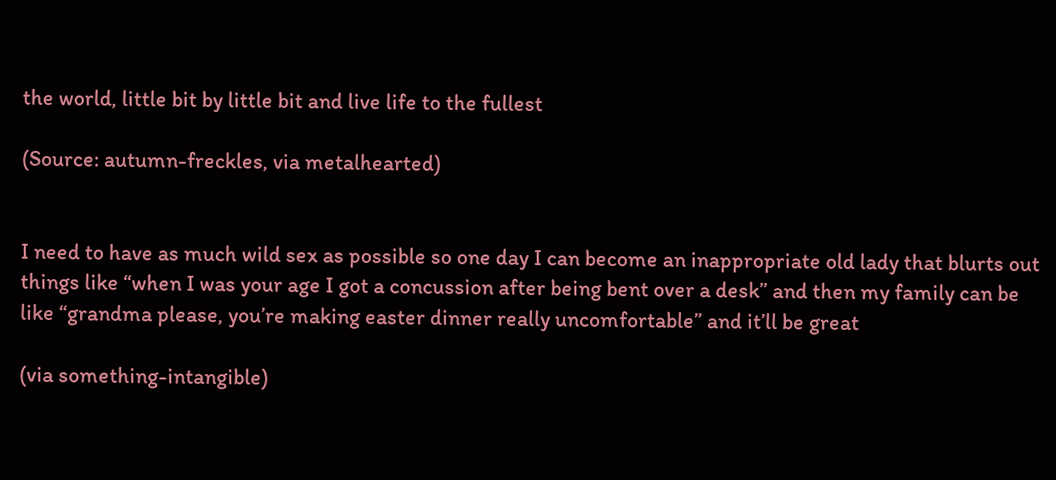the world, little bit by little bit and live life to the fullest

(Source: autumn-freckles, via metalhearted)


I need to have as much wild sex as possible so one day I can become an inappropriate old lady that blurts out things like “when I was your age I got a concussion after being bent over a desk” and then my family can be like “grandma please, you’re making easter dinner really uncomfortable” and it’ll be great

(via something-intangible)